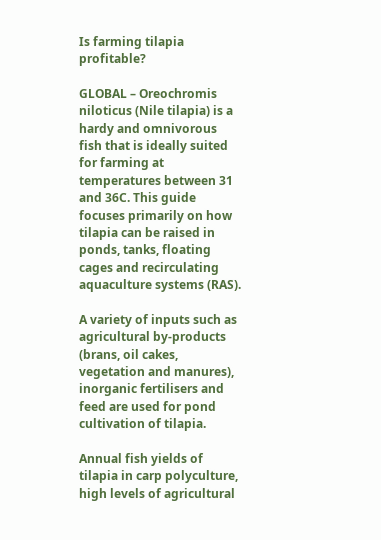Is farming tilapia profitable?

GLOBAL – Oreochromis niloticus (Nile tilapia) is a hardy and omnivorous fish that is ideally suited for farming at temperatures between 31 and 36C. This guide focuses primarily on how tilapia can be raised in ponds, tanks, floating cages and recirculating aquaculture systems (RAS).

A variety of inputs such as agricultural by-products (brans, oil cakes, vegetation and manures), inorganic fertilisers and feed are used for pond cultivation of tilapia.

Annual fish yields of tilapia in carp polyculture, high levels of agricultural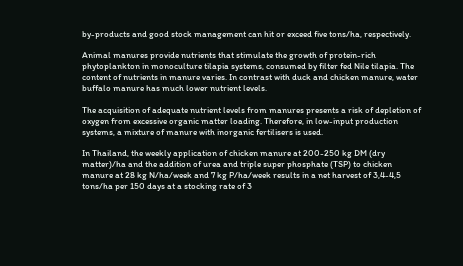by-products and good stock management can hit or exceed five tons/ha, respectively.

Animal manures provide nutrients that stimulate the growth of protein-rich phytoplankton in monoculture tilapia systems, consumed by filter fed Nile tilapia. The content of nutrients in manure varies. In contrast with duck and chicken manure, water buffalo manure has much lower nutrient levels.

The acquisition of adequate nutrient levels from manures presents a risk of depletion of oxygen from excessive organic matter loading. Therefore, in low-input production systems, a mixture of manure with inorganic fertilisers is used.

In Thailand, the weekly application of chicken manure at 200-250 kg DM (dry matter)/ha and the addition of urea and triple super phosphate (TSP) to chicken manure at 28 kg N/ha/week and 7 kg P/ha/week results in a net harvest of 3,4-4,5 tons/ha per 150 days at a stocking rate of 3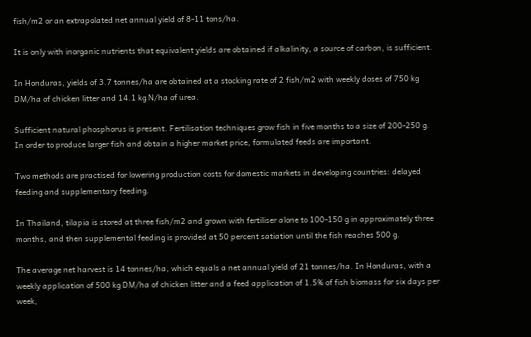fish/m2 or an extrapolated net annual yield of 8-11 tons/ha.

It is only with inorganic nutrients that equivalent yields are obtained if alkalinity, a source of carbon, is sufficient.

In Honduras, yields of 3.7 tonnes/ha are obtained at a stocking rate of 2 fish/m2 with weekly doses of 750 kg DM/ha of chicken litter and 14.1 kg N/ha of urea.

Sufficient natural phosphorus is present. Fertilisation techniques grow fish in five months to a size of 200-250 g. In order to produce larger fish and obtain a higher market price, formulated feeds are important.

Two methods are practised for lowering production costs for domestic markets in developing countries: delayed feeding and supplementary feeding.

In Thailand, tilapia is stored at three fish/m2 and grown with fertiliser alone to 100-150 g in approximately three months, and then supplemental feeding is provided at 50 percent satiation until the fish reaches 500 g.

The average net harvest is 14 tonnes/ha, which equals a net annual yield of 21 tonnes/ha. In Honduras, with a weekly application of 500 kg DM/ha of chicken litter and a feed application of 1.5% of fish biomass for six days per week,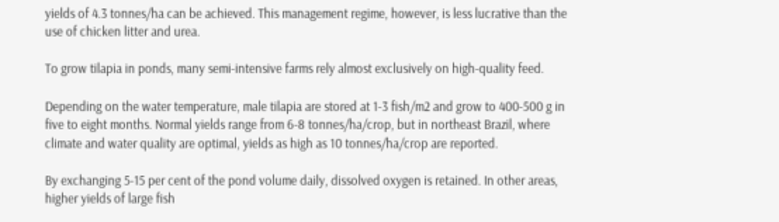yields of 4.3 tonnes/ha can be achieved. This management regime, however, is less lucrative than the use of chicken litter and urea.

To grow tilapia in ponds, many semi-intensive farms rely almost exclusively on high-quality feed.

Depending on the water temperature, male tilapia are stored at 1-3 fish/m2 and grow to 400-500 g in five to eight months. Normal yields range from 6-8 tonnes/ha/crop, but in northeast Brazil, where climate and water quality are optimal, yields as high as 10 tonnes/ha/crop are reported.

By exchanging 5-15 per cent of the pond volume daily, dissolved oxygen is retained. In other areas, higher yields of large fish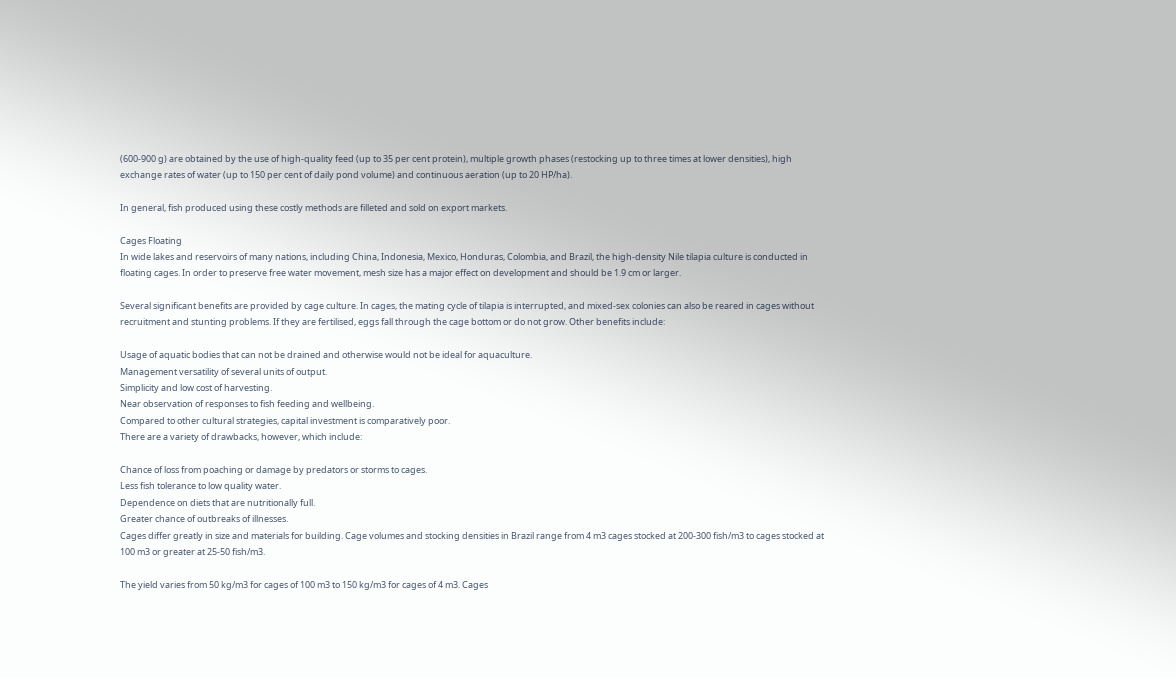(600-900 g) are obtained by the use of high-quality feed (up to 35 per cent protein), multiple growth phases (restocking up to three times at lower densities), high exchange rates of water (up to 150 per cent of daily pond volume) and continuous aeration (up to 20 HP/ha).

In general, fish produced using these costly methods are filleted and sold on export markets.

Cages Floating
In wide lakes and reservoirs of many nations, including China, Indonesia, Mexico, Honduras, Colombia, and Brazil, the high-density Nile tilapia culture is conducted in floating cages. In order to preserve free water movement, mesh size has a major effect on development and should be 1.9 cm or larger.

Several significant benefits are provided by cage culture. In cages, the mating cycle of tilapia is interrupted, and mixed-sex colonies can also be reared in cages without recruitment and stunting problems. If they are fertilised, eggs fall through the cage bottom or do not grow. Other benefits include:

Usage of aquatic bodies that can not be drained and otherwise would not be ideal for aquaculture.
Management versatility of several units of output.
Simplicity and low cost of harvesting.
Near observation of responses to fish feeding and wellbeing.
Compared to other cultural strategies, capital investment is comparatively poor.
There are a variety of drawbacks, however, which include:

Chance of loss from poaching or damage by predators or storms to cages.
Less fish tolerance to low quality water.
Dependence on diets that are nutritionally full.
Greater chance of outbreaks of illnesses.
Cages differ greatly in size and materials for building. Cage volumes and stocking densities in Brazil range from 4 m3 cages stocked at 200-300 fish/m3 to cages stocked at 100 m3 or greater at 25-50 fish/m3.

The yield varies from 50 kg/m3 for cages of 100 m3 to 150 kg/m3 for cages of 4 m3. Cages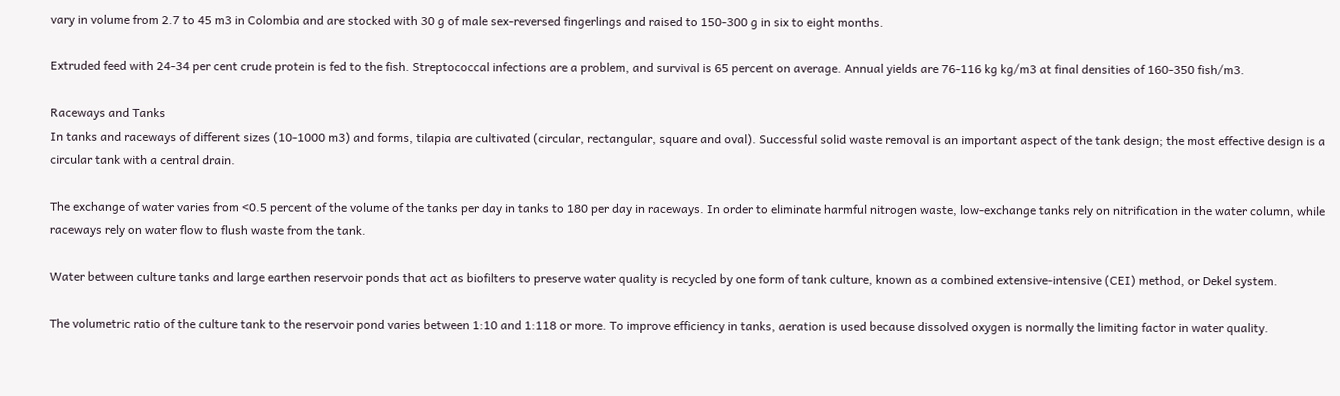vary in volume from 2.7 to 45 m3 in Colombia and are stocked with 30 g of male sex-reversed fingerlings and raised to 150-300 g in six to eight months.

Extruded feed with 24-34 per cent crude protein is fed to the fish. Streptococcal infections are a problem, and survival is 65 percent on average. Annual yields are 76-116 kg kg/m3 at final densities of 160-350 fish/m3.

Raceways and Tanks
In tanks and raceways of different sizes (10-1000 m3) and forms, tilapia are cultivated (circular, rectangular, square and oval). Successful solid waste removal is an important aspect of the tank design; the most effective design is a circular tank with a central drain.

The exchange of water varies from <0.5 percent of the volume of the tanks per day in tanks to 180 per day in raceways. In order to eliminate harmful nitrogen waste, low-exchange tanks rely on nitrification in the water column, while raceways rely on water flow to flush waste from the tank.

Water between culture tanks and large earthen reservoir ponds that act as biofilters to preserve water quality is recycled by one form of tank culture, known as a combined extensive-intensive (CEI) method, or Dekel system.

The volumetric ratio of the culture tank to the reservoir pond varies between 1:10 and 1:118 or more. To improve efficiency in tanks, aeration is used because dissolved oxygen is normally the limiting factor in water quality.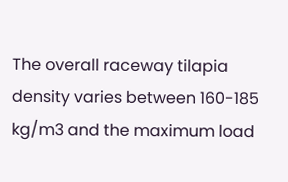The overall raceway tilapia density varies between 160-185 kg/m3 and the maximum load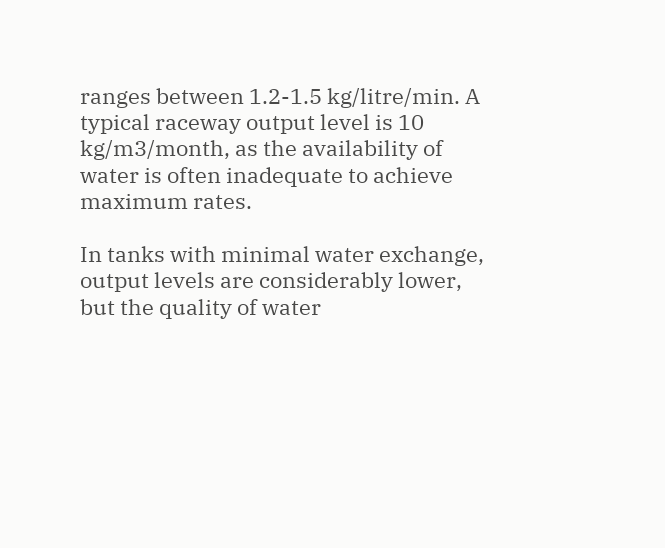ranges between 1.2-1.5 kg/litre/min. A typical raceway output level is 10 kg/m3/month, as the availability of water is often inadequate to achieve maximum rates.

In tanks with minimal water exchange, output levels are considerably lower, but the quality of water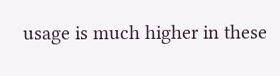usage is much higher in these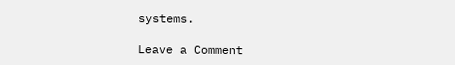systems.

Leave a Comment